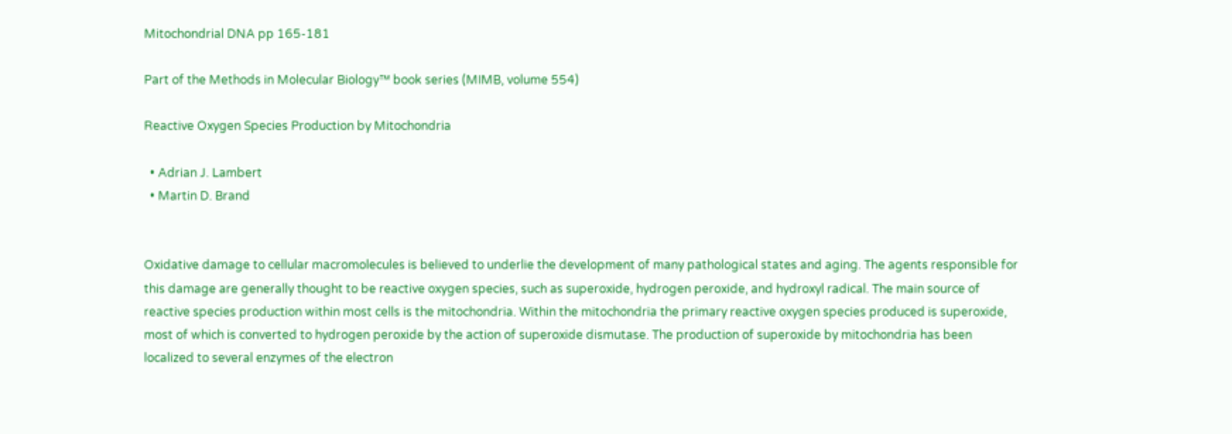Mitochondrial DNA pp 165-181

Part of the Methods in Molecular Biology™ book series (MIMB, volume 554)

Reactive Oxygen Species Production by Mitochondria

  • Adrian J. Lambert
  • Martin D. Brand


Oxidative damage to cellular macromolecules is believed to underlie the development of many pathological states and aging. The agents responsible for this damage are generally thought to be reactive oxygen species, such as superoxide, hydrogen peroxide, and hydroxyl radical. The main source of reactive species production within most cells is the mitochondria. Within the mitochondria the primary reactive oxygen species produced is superoxide, most of which is converted to hydrogen peroxide by the action of superoxide dismutase. The production of superoxide by mitochondria has been localized to several enzymes of the electron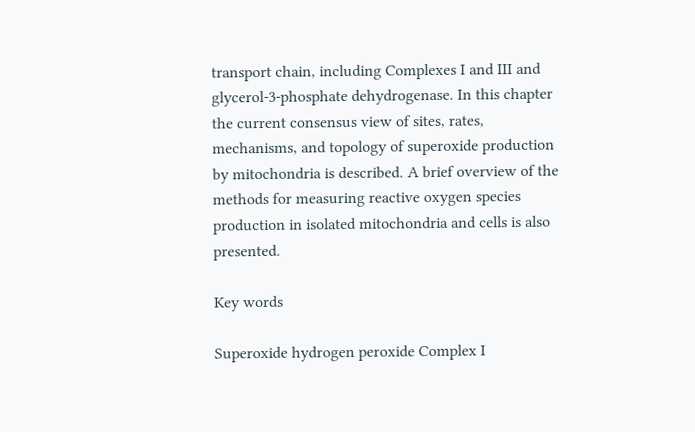transport chain, including Complexes I and III and glycerol-3-phosphate dehydrogenase. In this chapter the current consensus view of sites, rates, mechanisms, and topology of superoxide production by mitochondria is described. A brief overview of the methods for measuring reactive oxygen species production in isolated mitochondria and cells is also presented.

Key words

Superoxide hydrogen peroxide Complex I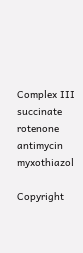Complex III succinate rotenone antimycin myxothiazol

Copyright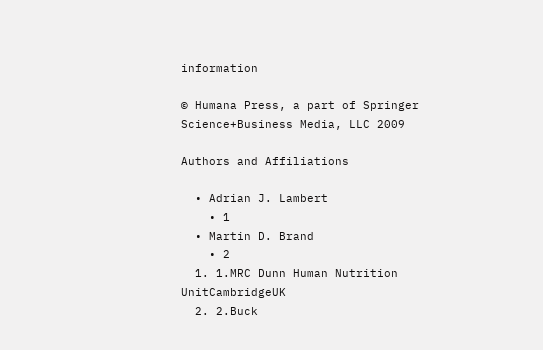information

© Humana Press, a part of Springer Science+Business Media, LLC 2009

Authors and Affiliations

  • Adrian J. Lambert
    • 1
  • Martin D. Brand
    • 2
  1. 1.MRC Dunn Human Nutrition UnitCambridgeUK
  2. 2.Buck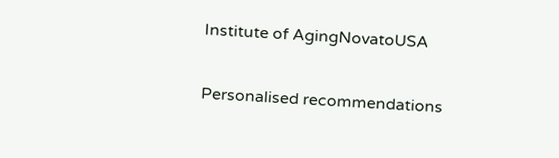Institute of AgingNovatoUSA

Personalised recommendations